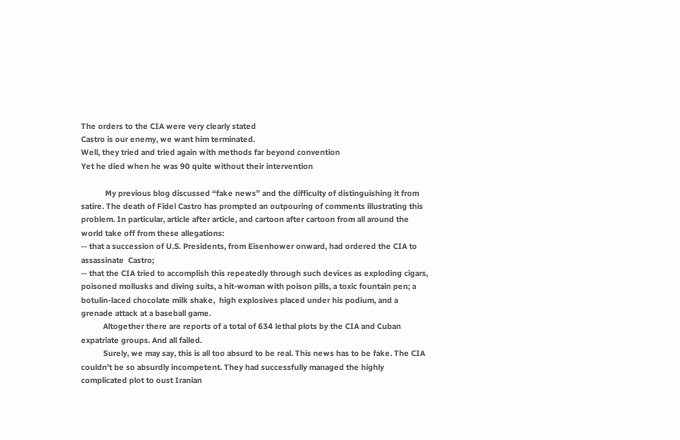The orders to the CIA were very clearly stated
Castro is our enemy, we want him terminated.
Well, they tried and tried again with methods far beyond convention
Yet he died when he was 90 quite without their intervention

            My previous blog discussed “fake news” and the difficulty of distinguishing it from satire. The death of Fidel Castro has prompted an outpouring of comments illustrating this problem. In particular, article after article, and cartoon after cartoon from all around the world take off from these allegations:
-- that a succession of U.S. Presidents, from Eisenhower onward, had ordered the CIA to assassinate  Castro;
-- that the CIA tried to accomplish this repeatedly through such devices as exploding cigars, poisoned mollusks and diving suits, a hit-woman with poison pills, a toxic fountain pen; a botulin-laced chocolate milk shake,  high explosives placed under his podium, and a grenade attack at a baseball game.
           Altogether there are reports of a total of 634 lethal plots by the CIA and Cuban expatriate groups. And all failed.
           Surely, we may say, this is all too absurd to be real. This news has to be fake. The CIA couldn’t be so absurdly incompetent. They had successfully managed the highly complicated plot to oust Iranian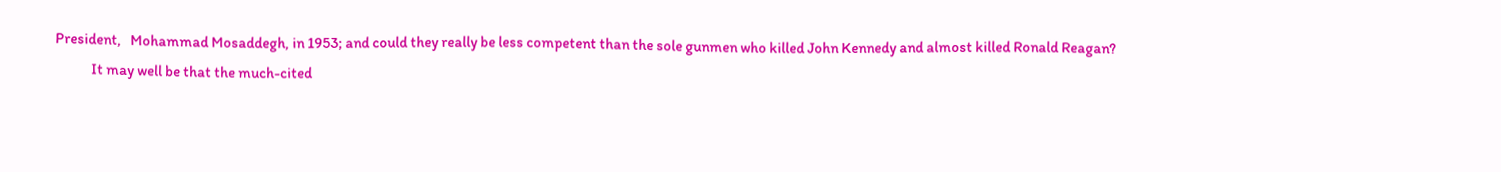President,   Mohammad Mosaddegh, in 1953; and could they really be less competent than the sole gunmen who killed John Kennedy and almost killed Ronald Reagan?
            It may well be that the much-cited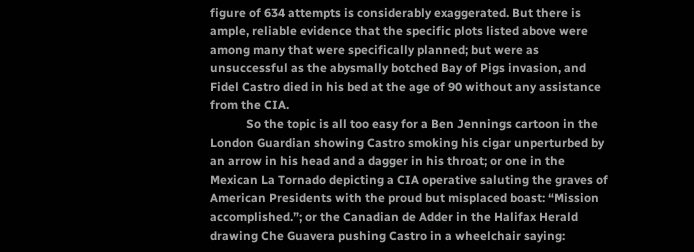figure of 634 attempts is considerably exaggerated. But there is ample, reliable evidence that the specific plots listed above were among many that were specifically planned; but were as unsuccessful as the abysmally botched Bay of Pigs invasion, and Fidel Castro died in his bed at the age of 90 without any assistance from the CIA.
            So the topic is all too easy for a Ben Jennings cartoon in the London Guardian showing Castro smoking his cigar unperturbed by an arrow in his head and a dagger in his throat; or one in the Mexican La Tornado depicting a CIA operative saluting the graves of American Presidents with the proud but misplaced boast: “Mission accomplished.”; or the Canadian de Adder in the Halifax Herald drawing Che Guavera pushing Castro in a wheelchair saying: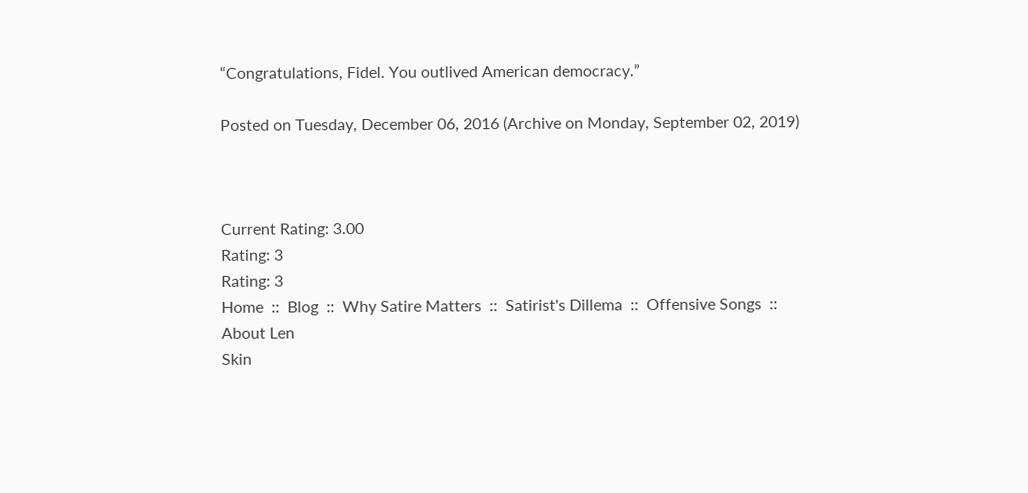“Congratulations, Fidel. You outlived American democracy.”

Posted on Tuesday, December 06, 2016 (Archive on Monday, September 02, 2019)



Current Rating: 3.00
Rating: 3
Rating: 3
Home  ::  Blog  ::  Why Satire Matters  ::  Satirist's Dillema  ::  Offensive Songs  ::  About Len
Skin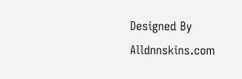Designed By Alldnnskins.com